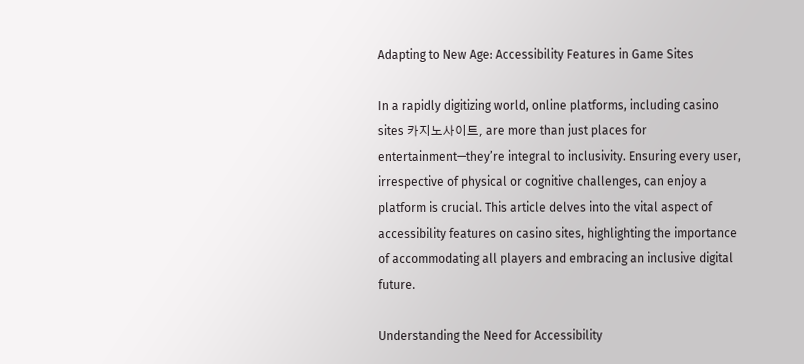Adapting to New Age: Accessibility Features in Game Sites

In a rapidly digitizing world, online platforms, including casino sites 카지노사이트, are more than just places for entertainment—they’re integral to inclusivity. Ensuring every user, irrespective of physical or cognitive challenges, can enjoy a platform is crucial. This article delves into the vital aspect of accessibility features on casino sites, highlighting the importance of accommodating all players and embracing an inclusive digital future.

Understanding the Need for Accessibility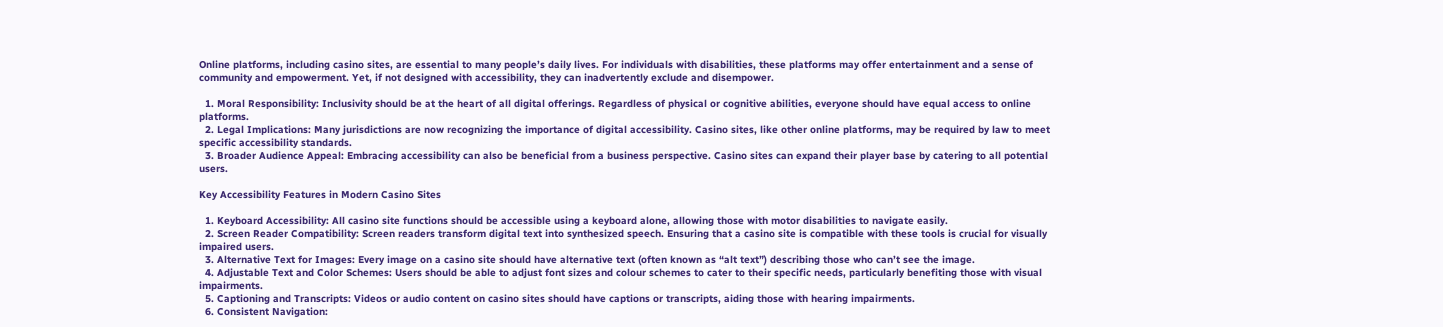Online platforms, including casino sites, are essential to many people’s daily lives. For individuals with disabilities, these platforms may offer entertainment and a sense of community and empowerment. Yet, if not designed with accessibility, they can inadvertently exclude and disempower.

  1. Moral Responsibility: Inclusivity should be at the heart of all digital offerings. Regardless of physical or cognitive abilities, everyone should have equal access to online platforms.
  2. Legal Implications: Many jurisdictions are now recognizing the importance of digital accessibility. Casino sites, like other online platforms, may be required by law to meet specific accessibility standards.
  3. Broader Audience Appeal: Embracing accessibility can also be beneficial from a business perspective. Casino sites can expand their player base by catering to all potential users.

Key Accessibility Features in Modern Casino Sites

  1. Keyboard Accessibility: All casino site functions should be accessible using a keyboard alone, allowing those with motor disabilities to navigate easily.
  2. Screen Reader Compatibility: Screen readers transform digital text into synthesized speech. Ensuring that a casino site is compatible with these tools is crucial for visually impaired users.
  3. Alternative Text for Images: Every image on a casino site should have alternative text (often known as “alt text”) describing those who can’t see the image.
  4. Adjustable Text and Color Schemes: Users should be able to adjust font sizes and colour schemes to cater to their specific needs, particularly benefiting those with visual impairments.
  5. Captioning and Transcripts: Videos or audio content on casino sites should have captions or transcripts, aiding those with hearing impairments.
  6. Consistent Navigation: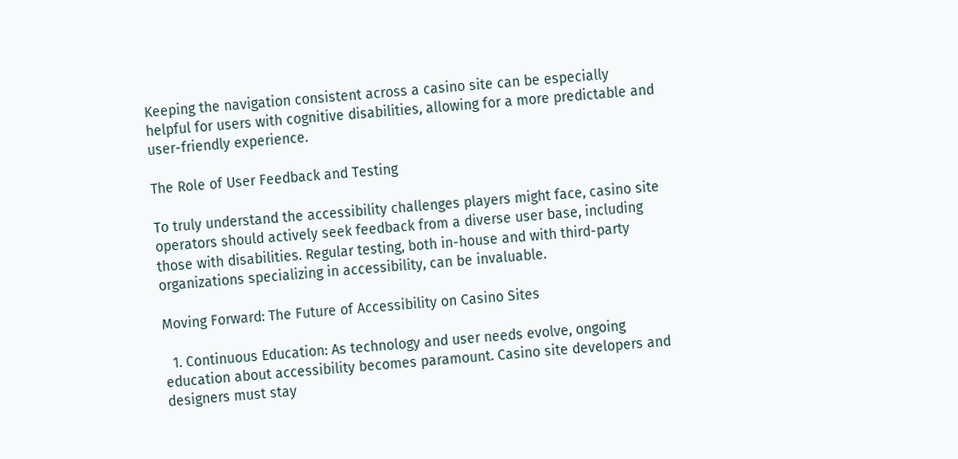Keeping the navigation consistent across a casino site can be especially helpful for users with cognitive disabilities, allowing for a more predictable and user-friendly experience.

The Role of User Feedback and Testing

To truly understand the accessibility challenges players might face, casino site operators should actively seek feedback from a diverse user base, including those with disabilities. Regular testing, both in-house and with third-party organizations specializing in accessibility, can be invaluable.

Moving Forward: The Future of Accessibility on Casino Sites

  1. Continuous Education: As technology and user needs evolve, ongoing education about accessibility becomes paramount. Casino site developers and designers must stay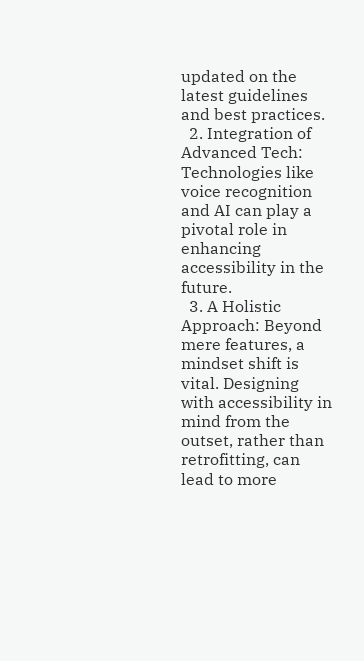updated on the latest guidelines and best practices.
  2. Integration of Advanced Tech: Technologies like voice recognition and AI can play a pivotal role in enhancing accessibility in the future.
  3. A Holistic Approach: Beyond mere features, a mindset shift is vital. Designing with accessibility in mind from the outset, rather than retrofitting, can lead to more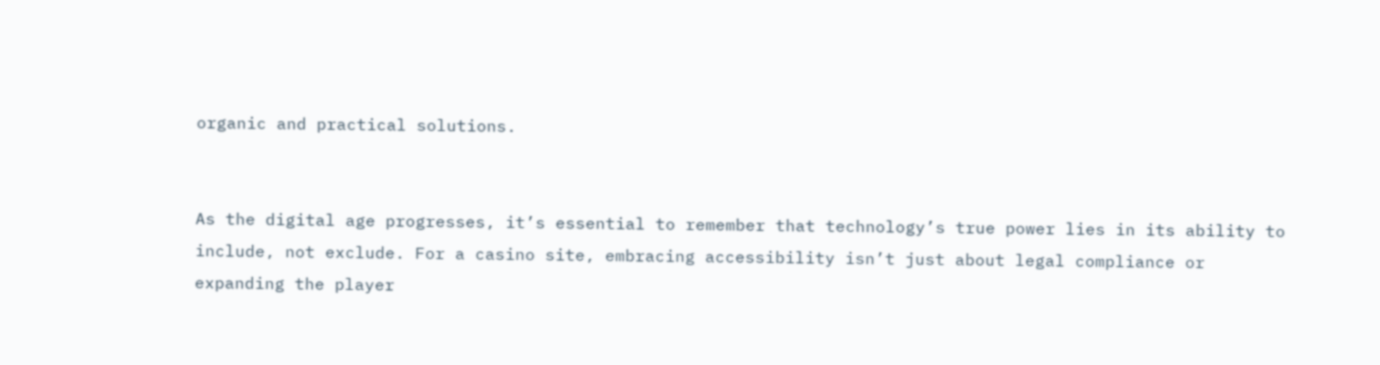organic and practical solutions.


As the digital age progresses, it’s essential to remember that technology’s true power lies in its ability to include, not exclude. For a casino site, embracing accessibility isn’t just about legal compliance or expanding the player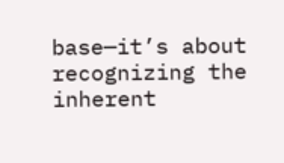base—it’s about recognizing the inherent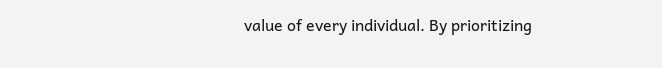value of every individual. By prioritizing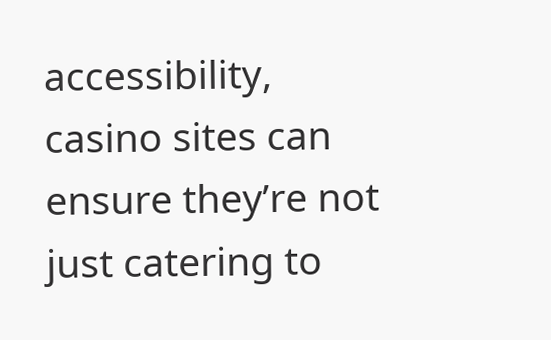accessibility, casino sites can ensure they’re not just catering to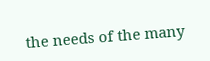the needs of the many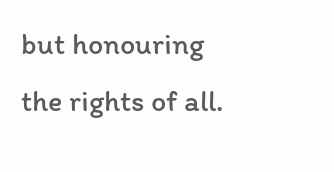but honouring the rights of all.